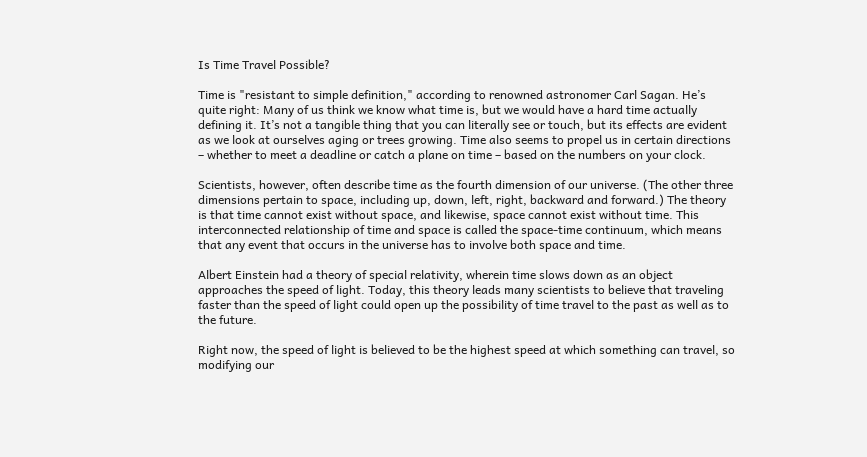Is Time Travel Possible?

Time is "resistant to simple definition," according to renowned astronomer Carl Sagan. He’s quite right: Many of us think we know what time is, but we would have a hard time actually defining it. It’s not a tangible thing that you can literally see or touch, but its effects are evident as we look at ourselves aging or trees growing. Time also seems to propel us in certain directions – whether to meet a deadline or catch a plane on time – based on the numbers on your clock.

Scientists, however, often describe time as the fourth dimension of our universe. (The other three dimensions pertain to space, including up, down, left, right, backward and forward.) The theory is that time cannot exist without space, and likewise, space cannot exist without time. This interconnected relationship of time and space is called the space-time continuum, which means that any event that occurs in the universe has to involve both space and time.

Albert Einstein had a theory of special relativity, wherein time slows down as an object approaches the speed of light. Today, this theory leads many scientists to believe that traveling faster than the speed of light could open up the possibility of time travel to the past as well as to the future.

Right now, the speed of light is believed to be the highest speed at which something can travel, so modifying our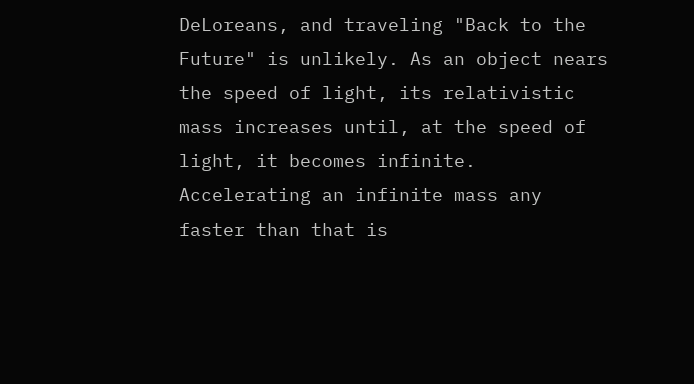DeLoreans, and traveling "Back to the Future" is unlikely. As an object nears the speed of light, its relativistic mass increases until, at the speed of light, it becomes infinite. Accelerating an infinite mass any faster than that is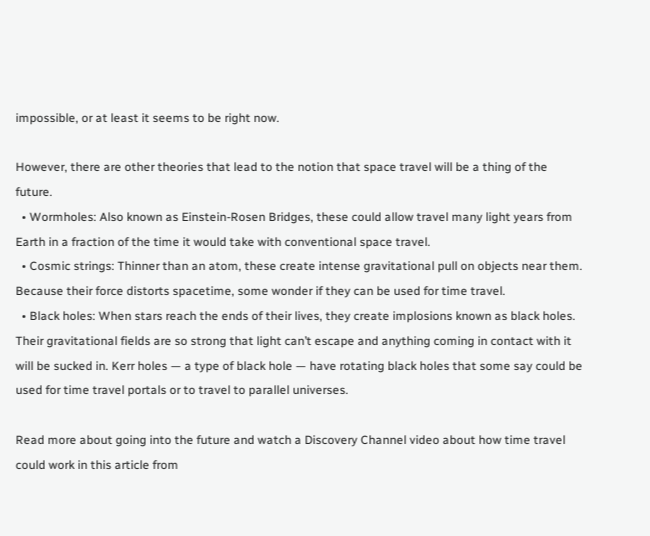impossible, or at least it seems to be right now.

However, there are other theories that lead to the notion that space travel will be a thing of the future.
  • Wormholes: Also known as Einstein-Rosen Bridges, these could allow travel many light years from Earth in a fraction of the time it would take with conventional space travel.
  • Cosmic strings: Thinner than an atom, these create intense gravitational pull on objects near them. Because their force distorts spacetime, some wonder if they can be used for time travel.
  • Black holes: When stars reach the ends of their lives, they create implosions known as black holes. Their gravitational fields are so strong that light can’t escape and anything coming in contact with it will be sucked in. Kerr holes — a type of black hole — have rotating black holes that some say could be used for time travel portals or to travel to parallel universes.

Read more about going into the future and watch a Discovery Channel video about how time travel could work in this article from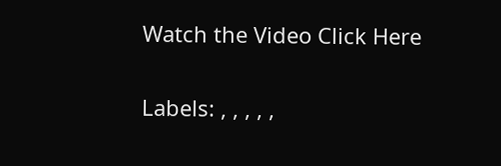Watch the Video Click Here

Labels: , , , , ,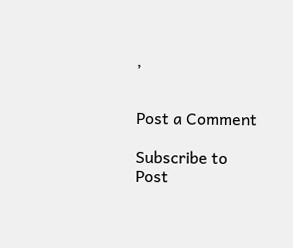,


Post a Comment

Subscribe to Post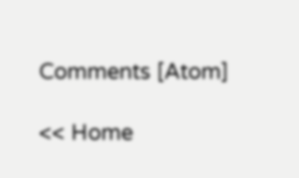Comments [Atom]

<< Home